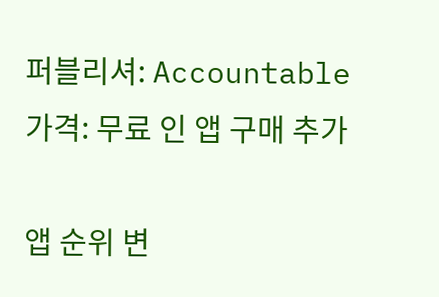퍼블리셔: Accountable
가격: 무료 인 앱 구매 추가

앱 순위 변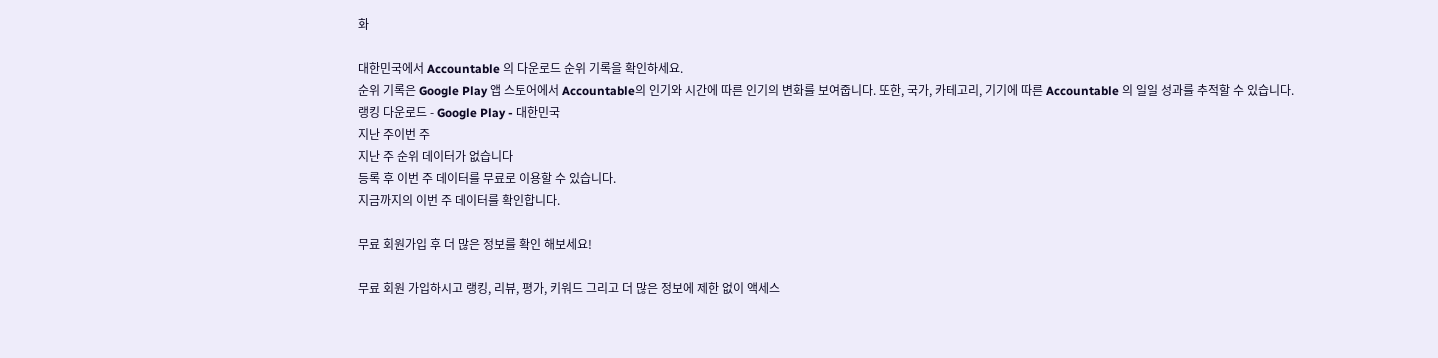화

대한민국에서 Accountable 의 다운로드 순위 기록을 확인하세요.
순위 기록은 Google Play 앱 스토어에서 Accountable의 인기와 시간에 따른 인기의 변화를 보여줍니다. 또한, 국가, 카테고리, 기기에 따른 Accountable 의 일일 성과를 추적할 수 있습니다.
랭킹 다운로드 - Google Play - 대한민국
지난 주이번 주
지난 주 순위 데이터가 없습니다
등록 후 이번 주 데이터를 무료로 이용할 수 있습니다.
지금까지의 이번 주 데이터를 확인합니다.

무료 회원가입 후 더 많은 정보를 확인 해보세요!

무료 회원 가입하시고 랭킹, 리뷰, 평가, 키워드 그리고 더 많은 정보에 제한 없이 액세스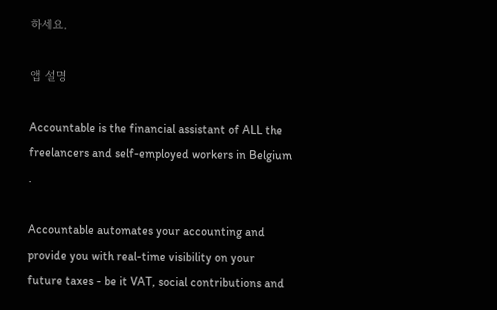하세요.

앱 설명

Accountable is the financial assistant of ALL the freelancers and self-employed workers in Belgium .

Accountable automates your accounting and provide you with real-time visibility on your future taxes - be it VAT, social contributions and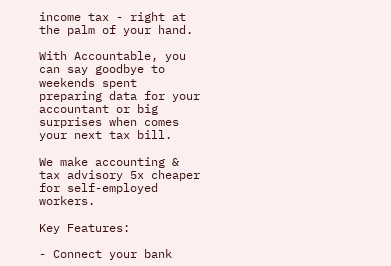income tax - right at the palm of your hand.

With Accountable, you can say goodbye to weekends spent preparing data for your accountant or big surprises when comes your next tax bill.

We make accounting & tax advisory 5x cheaper for self-employed workers.

Key Features:

- Connect your bank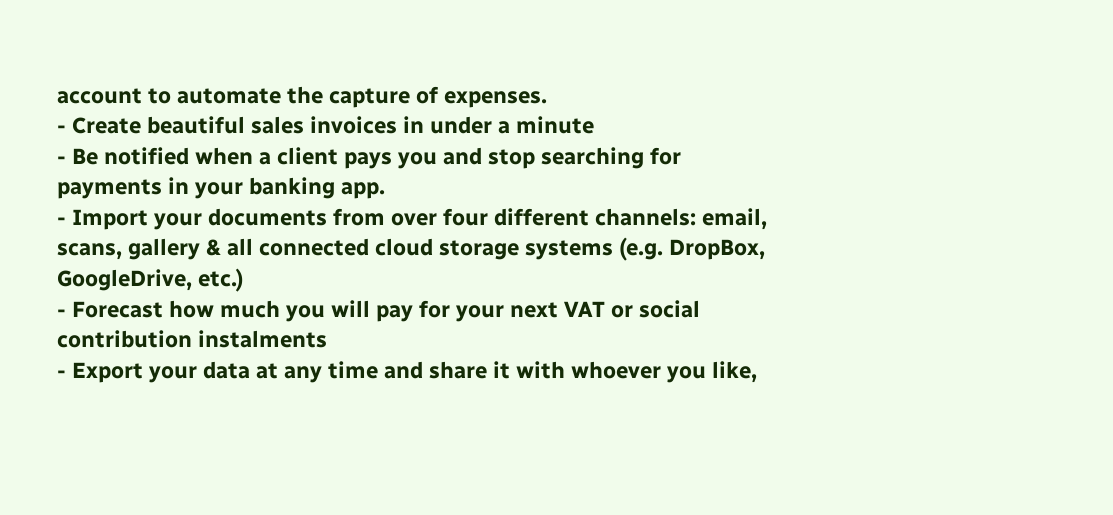account to automate the capture of expenses.
- Create beautiful sales invoices in under a minute
- Be notified when a client pays you and stop searching for payments in your banking app.
- Import your documents from over four different channels: email, scans, gallery & all connected cloud storage systems (e.g. DropBox, GoogleDrive, etc.)
- Forecast how much you will pay for your next VAT or social contribution instalments
- Export your data at any time and share it with whoever you like,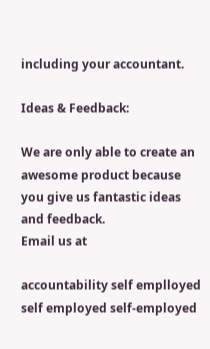including your accountant.

Ideas & Feedback:

We are only able to create an awesome product because you give us fantastic ideas and feedback.
Email us at

accountability self emplloyed self employed self-employed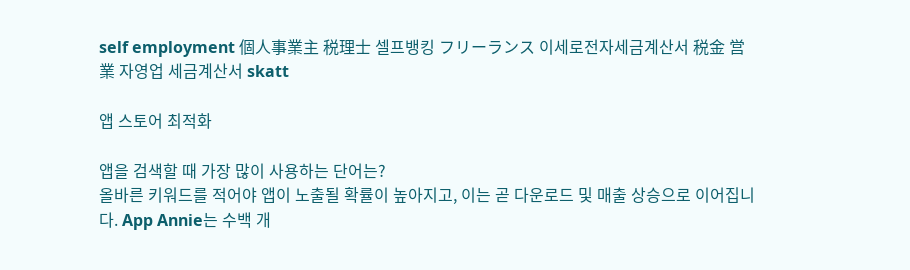self employment 個人事業主 税理士 셀프뱅킹 フリーランス 이세로전자세금계산서 税金 営業 자영업 세금계산서 skatt

앱 스토어 최적화

앱을 검색할 때 가장 많이 사용하는 단어는?
올바른 키워드를 적어야 앱이 노출될 확률이 높아지고, 이는 곧 다운로드 및 매출 상승으로 이어집니다. App Annie는 수백 개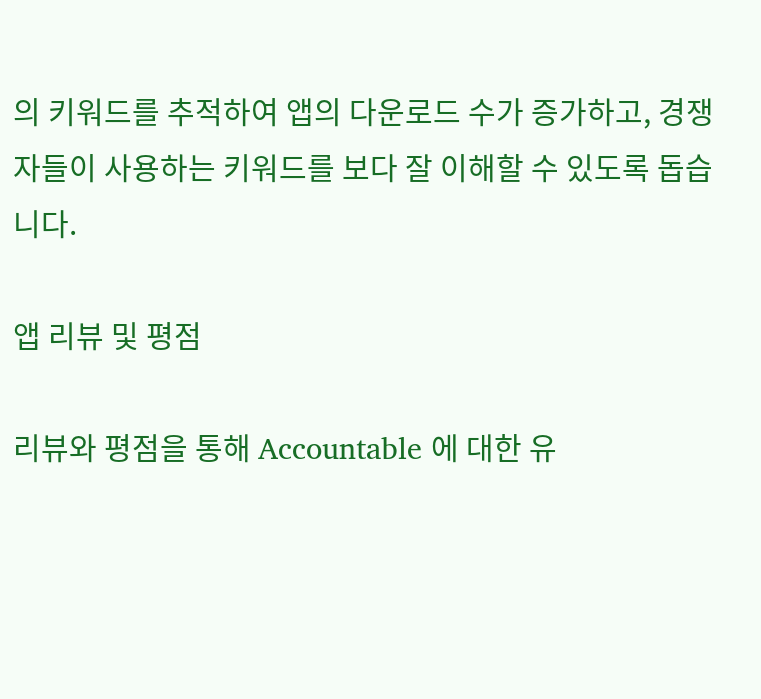의 키워드를 추적하여 앱의 다운로드 수가 증가하고, 경쟁자들이 사용하는 키워드를 보다 잘 이해할 수 있도록 돕습니다.

앱 리뷰 및 평점

리뷰와 평점을 통해 Accountable 에 대한 유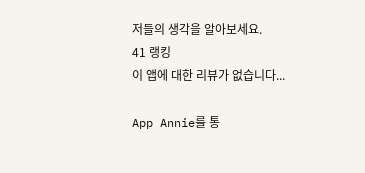저들의 생각을 알아보세요.
41 랭킹
이 앱에 대한 리뷰가 없습니다...

App Annie를 통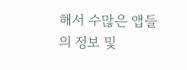해서 수많은 앱들의 정보 및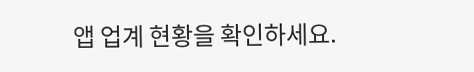앱 업계 현황을 확인하세요.